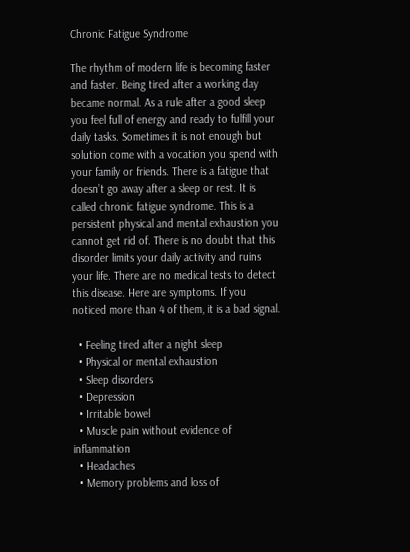Chronic Fatigue Syndrome

The rhythm of modern life is becoming faster and faster. Being tired after a working day became normal. As a rule after a good sleep you feel full of energy and ready to fulfill your daily tasks. Sometimes it is not enough but solution come with a vocation you spend with your family or friends. There is a fatigue that doesn’t go away after a sleep or rest. It is called chronic fatigue syndrome. This is a persistent physical and mental exhaustion you cannot get rid of. There is no doubt that this disorder limits your daily activity and ruins your life. There are no medical tests to detect this disease. Here are symptoms. If you noticed more than 4 of them, it is a bad signal.

  • Feeling tired after a night sleep
  • Physical or mental exhaustion
  • Sleep disorders
  • Depression
  • Irritable bowel
  • Muscle pain without evidence of inflammation
  • Headaches
  • Memory problems and loss of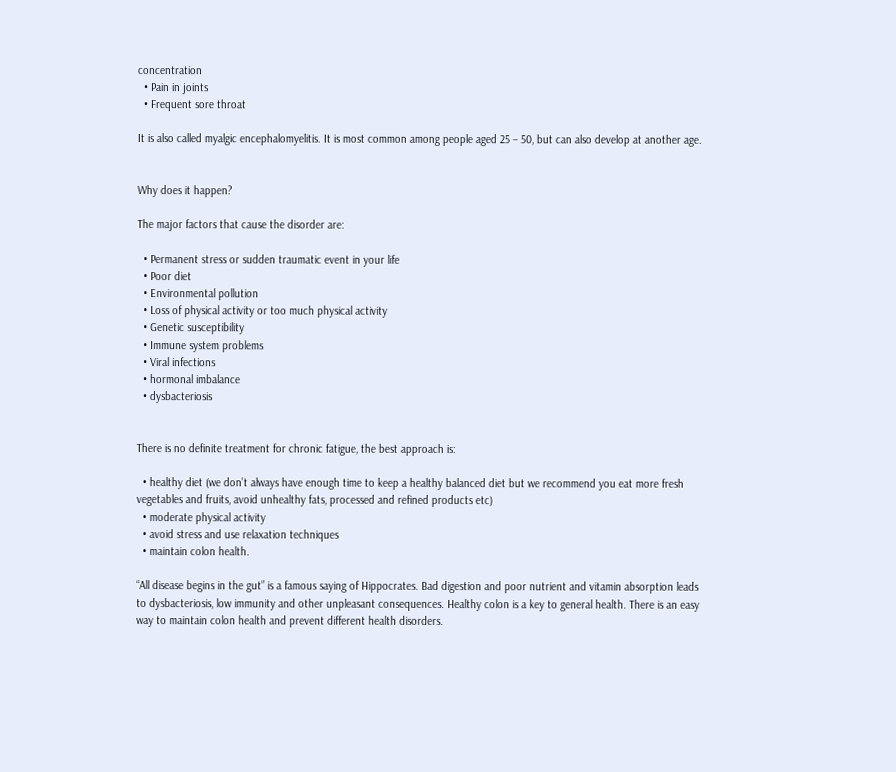concentration
  • Pain in joints
  • Frequent sore throat

It is also called myalgic encephalomyelitis. It is most common among people aged 25 – 50, but can also develop at another age.


Why does it happen?

The major factors that cause the disorder are:

  • Permanent stress or sudden traumatic event in your life
  • Poor diet
  • Environmental pollution
  • Loss of physical activity or too much physical activity
  • Genetic susceptibility
  • Immune system problems
  • Viral infections
  • hormonal imbalance
  • dysbacteriosis


There is no definite treatment for chronic fatigue, the best approach is:

  • healthy diet (we don’t always have enough time to keep a healthy balanced diet but we recommend you eat more fresh vegetables and fruits, avoid unhealthy fats, processed and refined products etc)
  • moderate physical activity
  • avoid stress and use relaxation techniques
  • maintain colon health.

“All disease begins in the gut” is a famous saying of Hippocrates. Bad digestion and poor nutrient and vitamin absorption leads to dysbacteriosis, low immunity and other unpleasant consequences. Healthy colon is a key to general health. There is an easy way to maintain colon health and prevent different health disorders.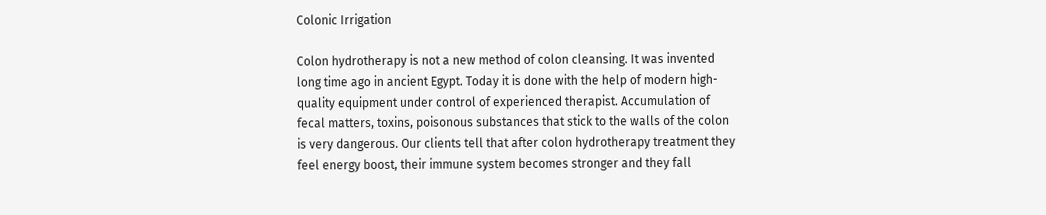Colonic Irrigation

Colon hydrotherapy is not a new method of colon cleansing. It was invented long time ago in ancient Egypt. Today it is done with the help of modern high-quality equipment under control of experienced therapist. Accumulation of fecal matters, toxins, poisonous substances that stick to the walls of the colon is very dangerous. Our clients tell that after colon hydrotherapy treatment they feel energy boost, their immune system becomes stronger and they fall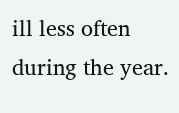ill less often during the year.